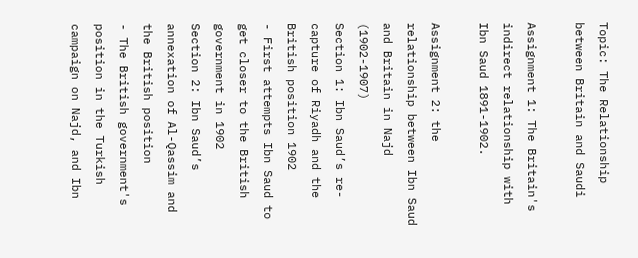Topic: The Relationship between Britain and Saudi

Assignment 1: The Britain's indirect relationship with Ibn Saud 1891-1902.

Assignment 2: the relationship between Ibn Saud and Britain in Najd (1902-1907)
Section 1: Ibn Saud’s re-capture of Riyadh and the British position 1902
- First attempts Ibn Saud to get closer to the British government in 1902
Section 2: Ibn Saud’s annexation of Al-Qassim and the British position
- The British government's position in the Turkish campaign on Najd, and Ibn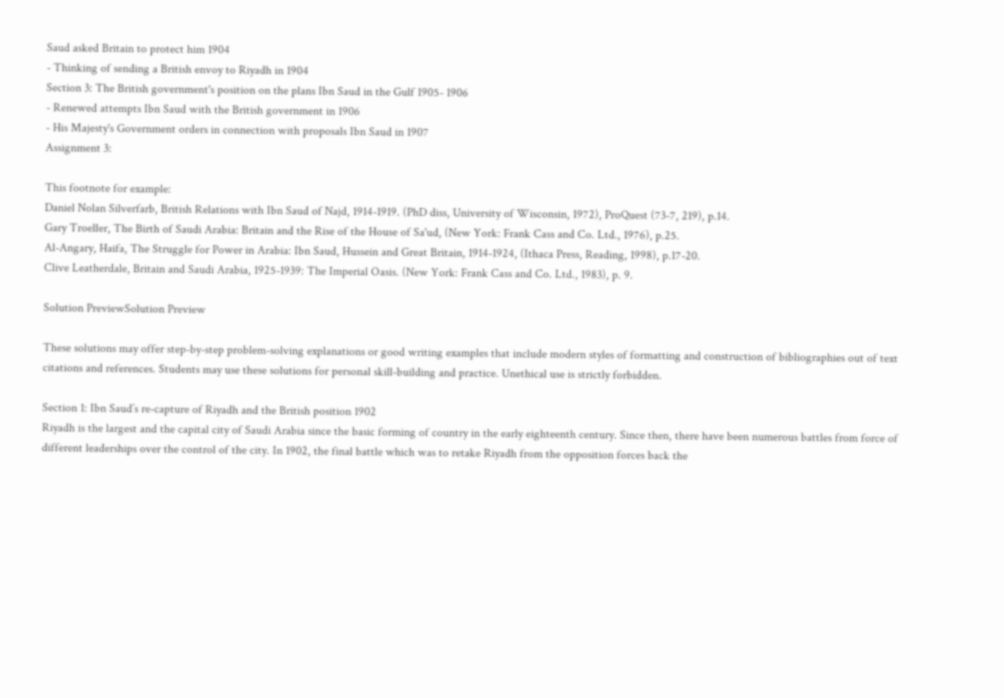Saud asked Britain to protect him 1904
- Thinking of sending a British envoy to Riyadh in 1904
Section 3: The British government's position on the plans Ibn Saud in the Gulf 1905- 1906
- Renewed attempts Ibn Saud with the British government in 1906
- His Majesty's Government orders in connection with proposals Ibn Saud in 1907
Assignment 3:

This footnote for example:
Daniel Nolan Silverfarb, British Relations with Ibn Saud of Najd, 1914-1919. (PhD diss, University of Wisconsin, 1972), ProQuest (73-7, 219), p.14.
Gary Troeller, The Birth of Saudi Arabia: Britain and the Rise of the House of Sa'ud, (New York: Frank Cass and Co. Ltd., 1976), p.25.
Al-Angary, Haifa, The Struggle for Power in Arabia: Ibn Saud, Hussein and Great Britain, 1914-1924, (Ithaca Press, Reading, 1998), p.17-20.
Clive Leatherdale, Britain and Saudi Arabia, 1925-1939: The Imperial Oasis. (New York: Frank Cass and Co. Ltd., 1983), p. 9.

Solution PreviewSolution Preview

These solutions may offer step-by-step problem-solving explanations or good writing examples that include modern styles of formatting and construction of bibliographies out of text citations and references. Students may use these solutions for personal skill-building and practice. Unethical use is strictly forbidden.

Section 1: Ibn Saud’s re-capture of Riyadh and the British position 1902
Riyadh is the largest and the capital city of Saudi Arabia since the basic forming of country in the early eighteenth century. Since then, there have been numerous battles from force of different leaderships over the control of the city. In 1902, the final battle which was to retake Riyadh from the opposition forces back the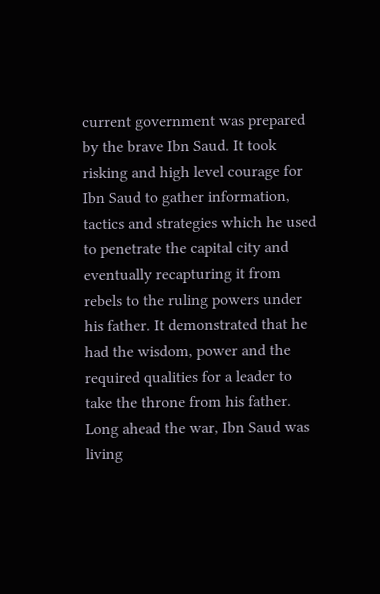current government was prepared by the brave Ibn Saud. It took risking and high level courage for Ibn Saud to gather information, tactics and strategies which he used to penetrate the capital city and eventually recapturing it from rebels to the ruling powers under his father. It demonstrated that he had the wisdom, power and the required qualities for a leader to take the throne from his father. Long ahead the war, Ibn Saud was living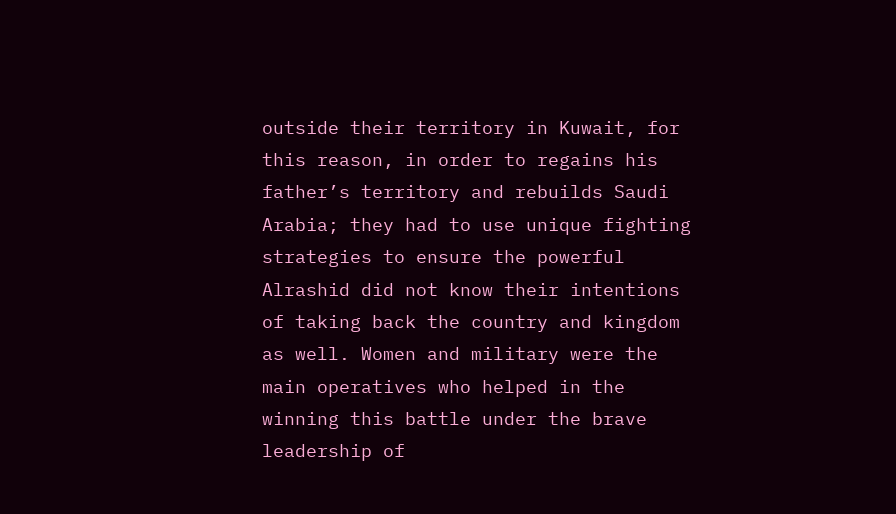outside their territory in Kuwait, for this reason, in order to regains his father’s territory and rebuilds Saudi Arabia; they had to use unique fighting strategies to ensure the powerful Alrashid did not know their intentions of taking back the country and kingdom as well. Women and military were the main operatives who helped in the winning this battle under the brave leadership of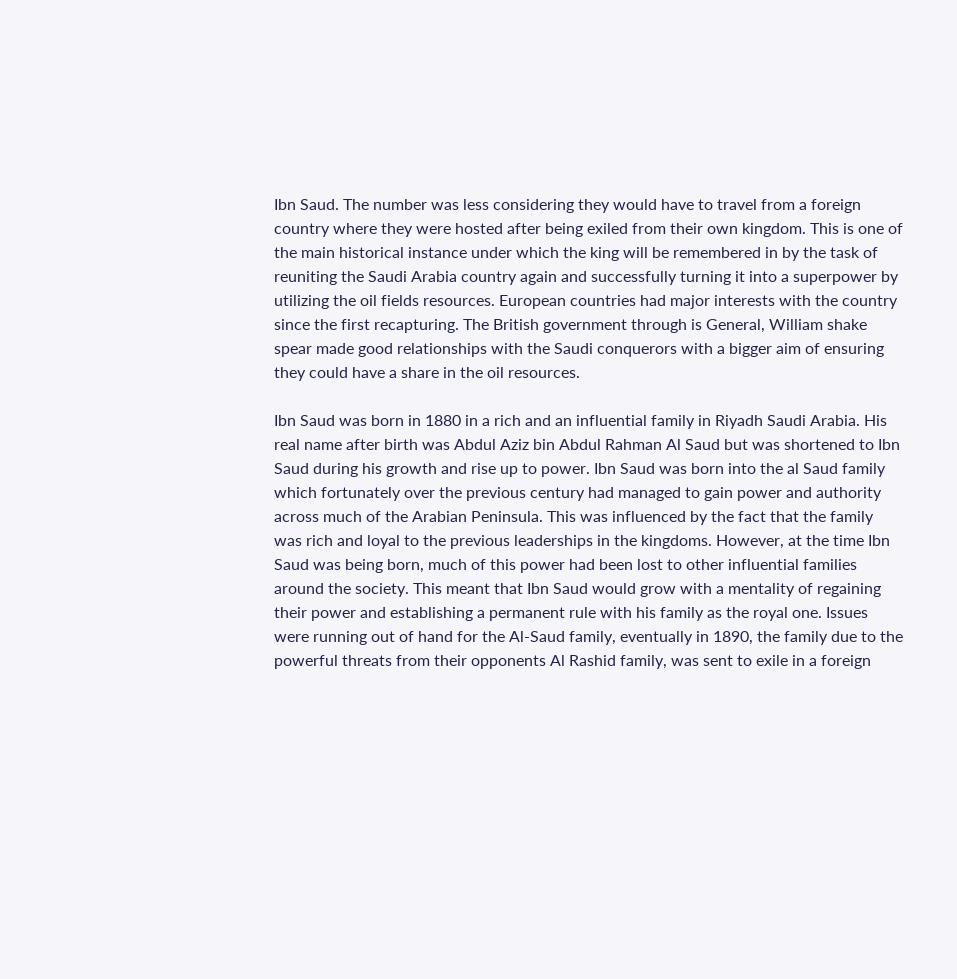Ibn Saud. The number was less considering they would have to travel from a foreign country where they were hosted after being exiled from their own kingdom. This is one of the main historical instance under which the king will be remembered in by the task of reuniting the Saudi Arabia country again and successfully turning it into a superpower by utilizing the oil fields resources. European countries had major interests with the country since the first recapturing. The British government through is General, William shake spear made good relationships with the Saudi conquerors with a bigger aim of ensuring they could have a share in the oil resources.

Ibn Saud was born in 1880 in a rich and an influential family in Riyadh Saudi Arabia. His real name after birth was Abdul Aziz bin Abdul Rahman Al Saud but was shortened to Ibn Saud during his growth and rise up to power. Ibn Saud was born into the al Saud family which fortunately over the previous century had managed to gain power and authority across much of the Arabian Peninsula. This was influenced by the fact that the family was rich and loyal to the previous leaderships in the kingdoms. However, at the time Ibn Saud was being born, much of this power had been lost to other influential families around the society. This meant that Ibn Saud would grow with a mentality of regaining their power and establishing a permanent rule with his family as the royal one. Issues were running out of hand for the Al-Saud family, eventually in 1890, the family due to the powerful threats from their opponents Al Rashid family, was sent to exile in a foreign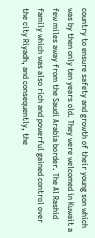country to ensure safety and growth of their young son which was by then only ten years old. They were welcomed in Kuwait a few miles away from the Saudi Arabia border. The Al Rashid family which was also rich and powerful gained control over the city Riyadh, and consequently, the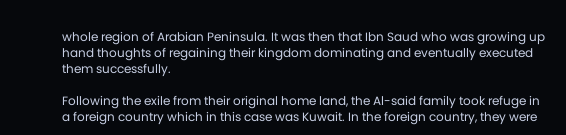whole region of Arabian Peninsula. It was then that Ibn Saud who was growing up hand thoughts of regaining their kingdom dominating and eventually executed them successfully.

Following the exile from their original home land, the Al-said family took refuge in a foreign country which in this case was Kuwait. In the foreign country, they were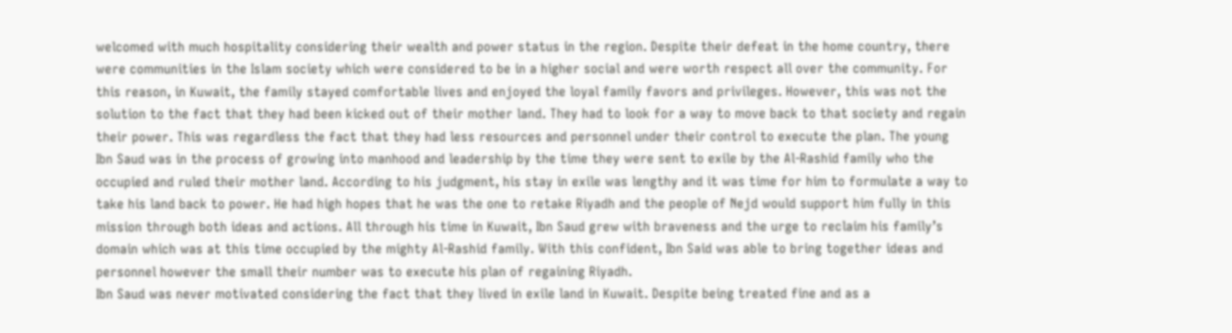welcomed with much hospitality considering their wealth and power status in the region. Despite their defeat in the home country, there were communities in the Islam society which were considered to be in a higher social and were worth respect all over the community. For this reason, in Kuwait, the family stayed comfortable lives and enjoyed the loyal family favors and privileges. However, this was not the solution to the fact that they had been kicked out of their mother land. They had to look for a way to move back to that society and regain their power. This was regardless the fact that they had less resources and personnel under their control to execute the plan. The young Ibn Saud was in the process of growing into manhood and leadership by the time they were sent to exile by the Al-Rashid family who the occupied and ruled their mother land. According to his judgment, his stay in exile was lengthy and it was time for him to formulate a way to take his land back to power. He had high hopes that he was the one to retake Riyadh and the people of Nejd would support him fully in this mission through both ideas and actions. All through his time in Kuwait, Ibn Saud grew with braveness and the urge to reclaim his family’s domain which was at this time occupied by the mighty Al-Rashid family. With this confident, Ibn Said was able to bring together ideas and personnel however the small their number was to execute his plan of regaining Riyadh.
Ibn Saud was never motivated considering the fact that they lived in exile land in Kuwait. Despite being treated fine and as a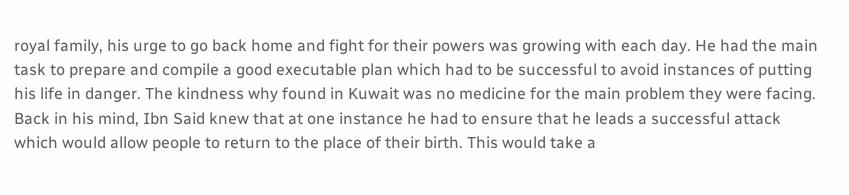royal family, his urge to go back home and fight for their powers was growing with each day. He had the main task to prepare and compile a good executable plan which had to be successful to avoid instances of putting his life in danger. The kindness why found in Kuwait was no medicine for the main problem they were facing. Back in his mind, Ibn Said knew that at one instance he had to ensure that he leads a successful attack which would allow people to return to the place of their birth. This would take a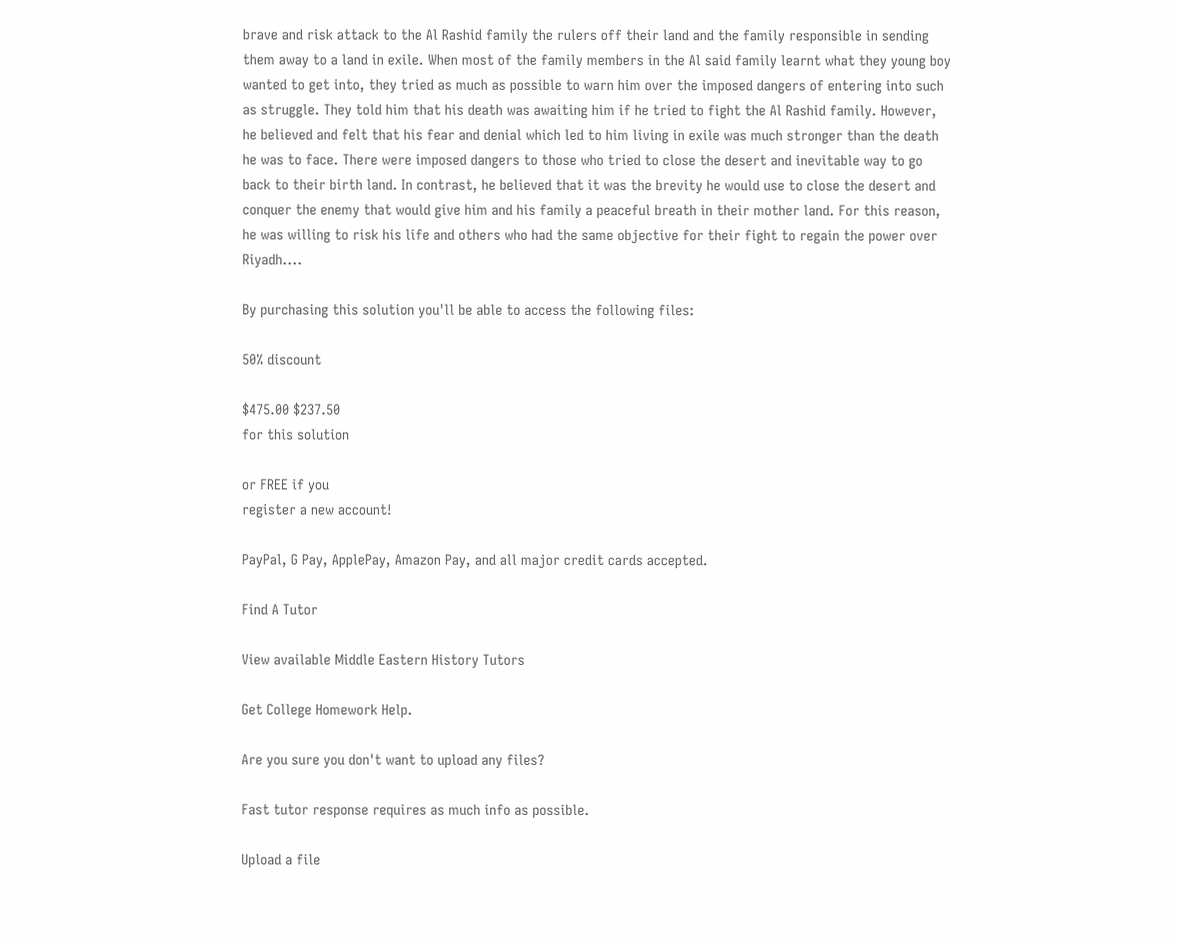brave and risk attack to the Al Rashid family the rulers off their land and the family responsible in sending them away to a land in exile. When most of the family members in the Al said family learnt what they young boy wanted to get into, they tried as much as possible to warn him over the imposed dangers of entering into such as struggle. They told him that his death was awaiting him if he tried to fight the Al Rashid family. However, he believed and felt that his fear and denial which led to him living in exile was much stronger than the death he was to face. There were imposed dangers to those who tried to close the desert and inevitable way to go back to their birth land. In contrast, he believed that it was the brevity he would use to close the desert and conquer the enemy that would give him and his family a peaceful breath in their mother land. For this reason, he was willing to risk his life and others who had the same objective for their fight to regain the power over Riyadh....

By purchasing this solution you'll be able to access the following files:

50% discount

$475.00 $237.50
for this solution

or FREE if you
register a new account!

PayPal, G Pay, ApplePay, Amazon Pay, and all major credit cards accepted.

Find A Tutor

View available Middle Eastern History Tutors

Get College Homework Help.

Are you sure you don't want to upload any files?

Fast tutor response requires as much info as possible.

Upload a file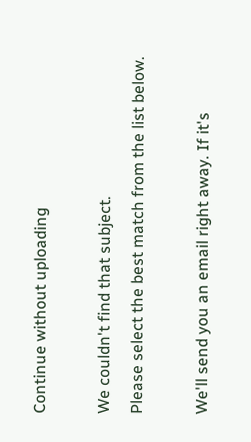Continue without uploading

We couldn't find that subject.
Please select the best match from the list below.

We'll send you an email right away. If it's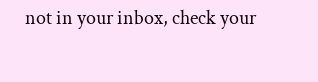not in your inbox, check your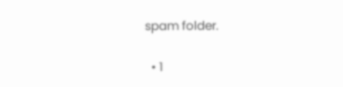spam folder.

  • 1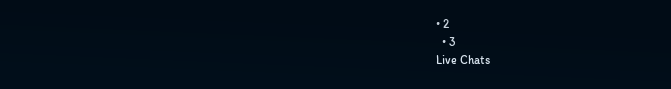• 2
  • 3
Live Chats